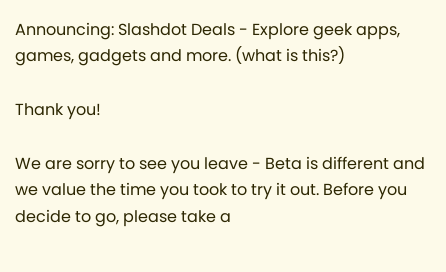Announcing: Slashdot Deals - Explore geek apps, games, gadgets and more. (what is this?)

Thank you!

We are sorry to see you leave - Beta is different and we value the time you took to try it out. Before you decide to go, please take a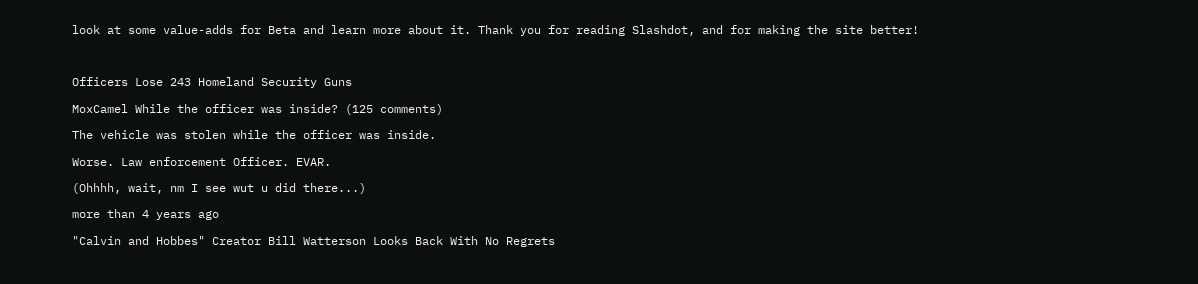look at some value-adds for Beta and learn more about it. Thank you for reading Slashdot, and for making the site better!



Officers Lose 243 Homeland Security Guns

MoxCamel While the officer was inside? (125 comments)

The vehicle was stolen while the officer was inside.

Worse. Law enforcement Officer. EVAR.

(Ohhhh, wait, nm I see wut u did there...)

more than 4 years ago

"Calvin and Hobbes" Creator Bill Watterson Looks Back With No Regrets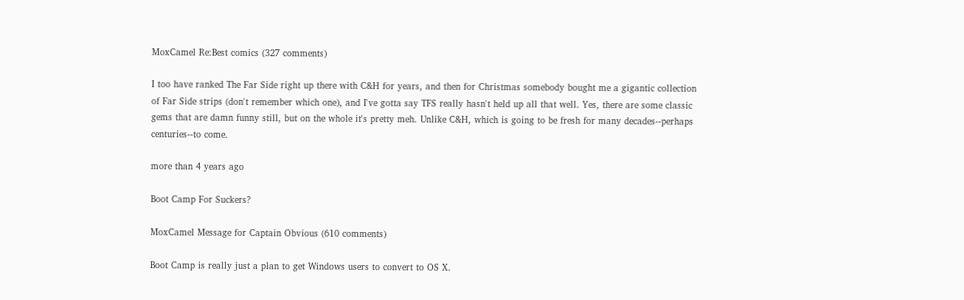MoxCamel Re:Best comics (327 comments)

I too have ranked The Far Side right up there with C&H for years, and then for Christmas somebody bought me a gigantic collection of Far Side strips (don't remember which one), and I've gotta say TFS really hasn't held up all that well. Yes, there are some classic gems that are damn funny still, but on the whole it's pretty meh. Unlike C&H, which is going to be fresh for many decades--perhaps centuries--to come.

more than 4 years ago

Boot Camp For Suckers?

MoxCamel Message for Captain Obvious (610 comments)

Boot Camp is really just a plan to get Windows users to convert to OS X.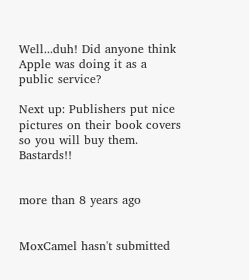Well...duh! Did anyone think Apple was doing it as a public service?

Next up: Publishers put nice pictures on their book covers so you will buy them. Bastards!!


more than 8 years ago


MoxCamel hasn't submitted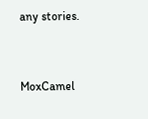any stories.


MoxCamel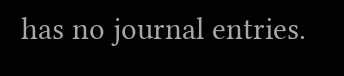has no journal entries.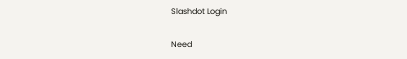Slashdot Login

Need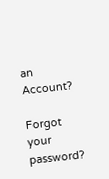an Account?

Forgot your password?